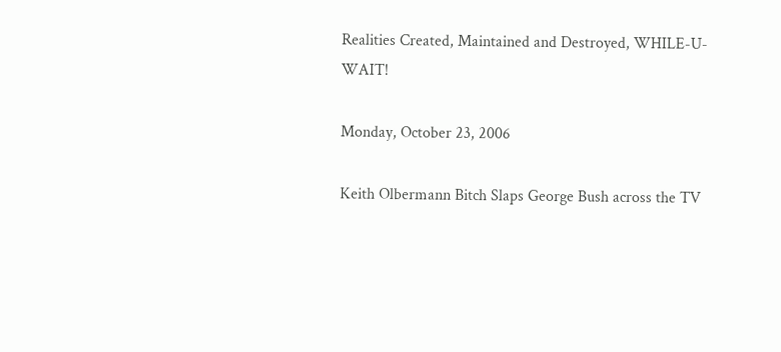Realities Created, Maintained and Destroyed, WHILE-U-WAIT!

Monday, October 23, 2006

Keith Olbermann Bitch Slaps George Bush across the TV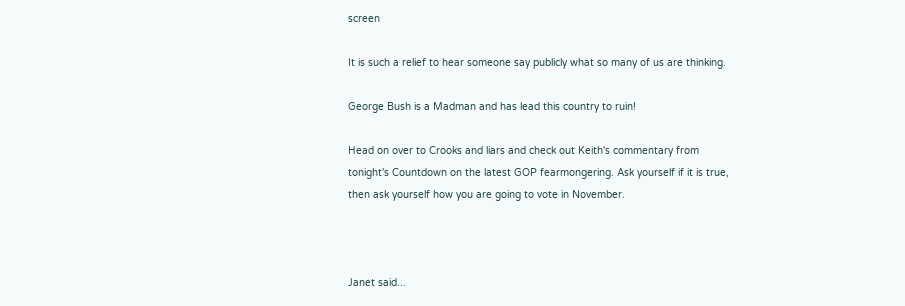screen

It is such a relief to hear someone say publicly what so many of us are thinking.

George Bush is a Madman and has lead this country to ruin!

Head on over to Crooks and liars and check out Keith's commentary from tonight's Countdown on the latest GOP fearmongering. Ask yourself if it is true, then ask yourself how you are going to vote in November.



Janet said...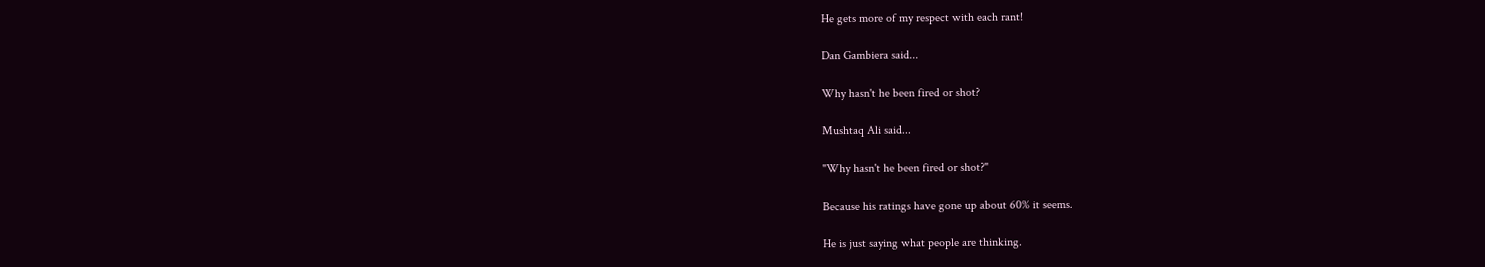He gets more of my respect with each rant!

Dan Gambiera said...

Why hasn't he been fired or shot?

Mushtaq Ali said...

"Why hasn't he been fired or shot?"

Because his ratings have gone up about 60% it seems.

He is just saying what people are thinking.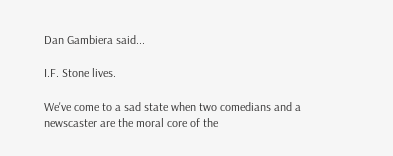Dan Gambiera said...

I.F. Stone lives.

We've come to a sad state when two comedians and a newscaster are the moral core of the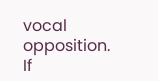vocal opposition. If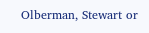Olberman, Stewart or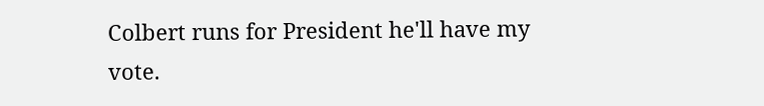Colbert runs for President he'll have my vote.